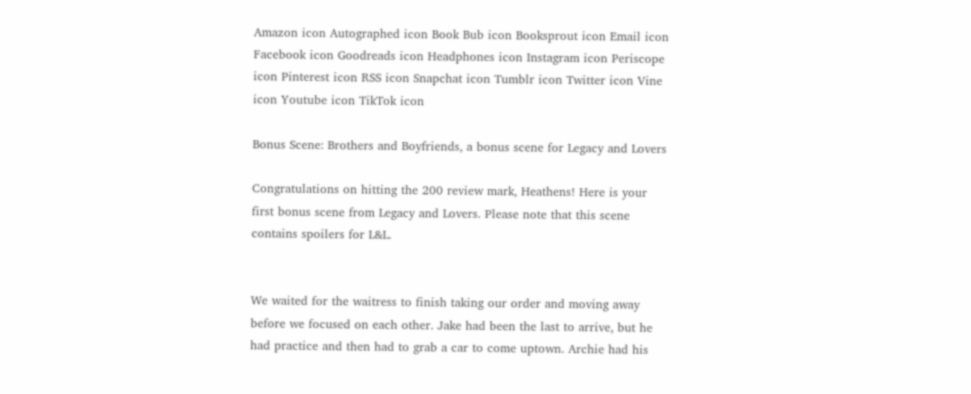Amazon icon Autographed icon Book Bub icon Booksprout icon Email icon Facebook icon Goodreads icon Headphones icon Instagram icon Periscope icon Pinterest icon RSS icon Snapchat icon Tumblr icon Twitter icon Vine icon Youtube icon TikTok icon

Bonus Scene: Brothers and Boyfriends, a bonus scene for Legacy and Lovers

Congratulations on hitting the 200 review mark, Heathens! Here is your first bonus scene from Legacy and Lovers. Please note that this scene contains spoilers for L&L.


We waited for the waitress to finish taking our order and moving away before we focused on each other. Jake had been the last to arrive, but he had practice and then had to grab a car to come uptown. Archie had his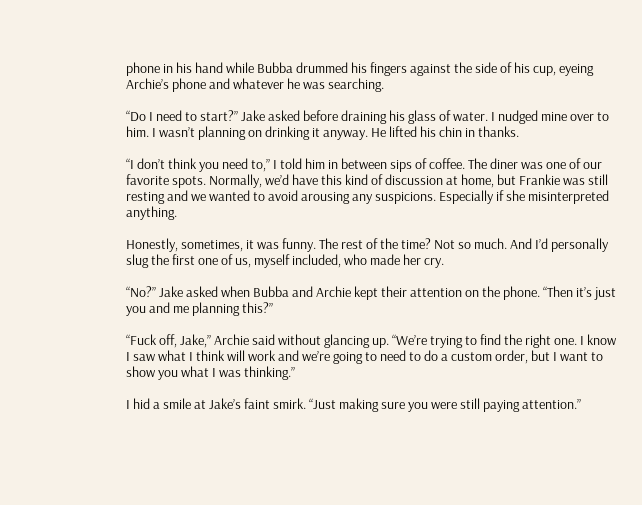phone in his hand while Bubba drummed his fingers against the side of his cup, eyeing Archie’s phone and whatever he was searching.

“Do I need to start?” Jake asked before draining his glass of water. I nudged mine over to him. I wasn’t planning on drinking it anyway. He lifted his chin in thanks.

“I don’t think you need to,” I told him in between sips of coffee. The diner was one of our favorite spots. Normally, we’d have this kind of discussion at home, but Frankie was still resting and we wanted to avoid arousing any suspicions. Especially if she misinterpreted anything.

Honestly, sometimes, it was funny. The rest of the time? Not so much. And I’d personally slug the first one of us, myself included, who made her cry.

“No?” Jake asked when Bubba and Archie kept their attention on the phone. “Then it’s just you and me planning this?”

“Fuck off, Jake,” Archie said without glancing up. “We’re trying to find the right one. I know I saw what I think will work and we’re going to need to do a custom order, but I want to show you what I was thinking.”

I hid a smile at Jake’s faint smirk. “Just making sure you were still paying attention.”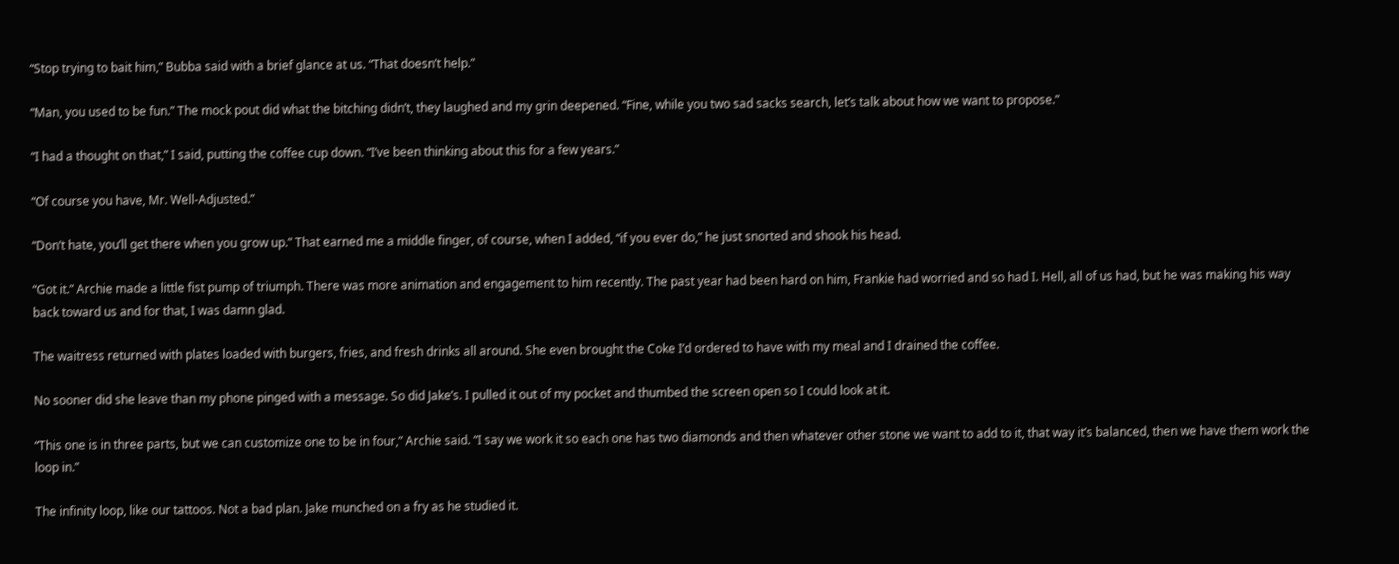“Stop trying to bait him,” Bubba said with a brief glance at us. “That doesn’t help.”

“Man, you used to be fun.” The mock pout did what the bitching didn’t, they laughed and my grin deepened. “Fine, while you two sad sacks search, let’s talk about how we want to propose.”

“I had a thought on that,” I said, putting the coffee cup down. “I’ve been thinking about this for a few years.”

“Of course you have, Mr. Well-Adjusted.”

“Don’t hate, you’ll get there when you grow up.” That earned me a middle finger, of course, when I added, “if you ever do,” he just snorted and shook his head.

“Got it.” Archie made a little fist pump of triumph. There was more animation and engagement to him recently. The past year had been hard on him, Frankie had worried and so had I. Hell, all of us had, but he was making his way back toward us and for that, I was damn glad.

The waitress returned with plates loaded with burgers, fries, and fresh drinks all around. She even brought the Coke I’d ordered to have with my meal and I drained the coffee.

No sooner did she leave than my phone pinged with a message. So did Jake’s. I pulled it out of my pocket and thumbed the screen open so I could look at it.

“This one is in three parts, but we can customize one to be in four,” Archie said. “I say we work it so each one has two diamonds and then whatever other stone we want to add to it, that way it’s balanced, then we have them work the loop in.”

The infinity loop, like our tattoos. Not a bad plan. Jake munched on a fry as he studied it.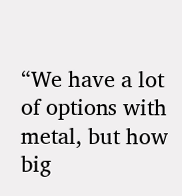“We have a lot of options with metal, but how big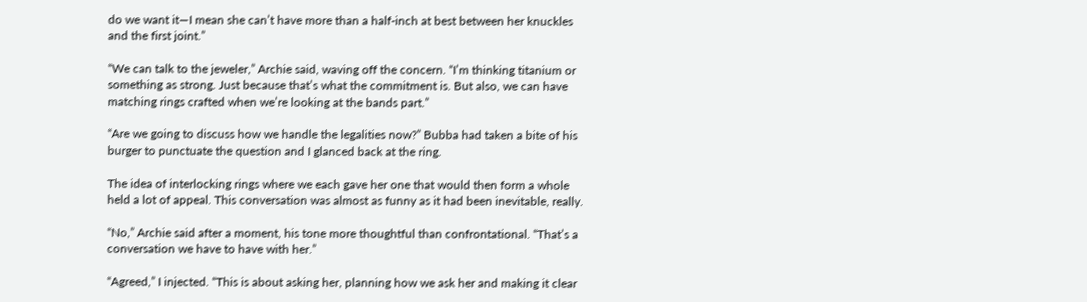do we want it—I mean she can’t have more than a half-inch at best between her knuckles and the first joint.”

“We can talk to the jeweler,” Archie said, waving off the concern. “I’m thinking titanium or something as strong. Just because that’s what the commitment is. But also, we can have matching rings crafted when we’re looking at the bands part.”

“Are we going to discuss how we handle the legalities now?” Bubba had taken a bite of his burger to punctuate the question and I glanced back at the ring.

The idea of interlocking rings where we each gave her one that would then form a whole held a lot of appeal. This conversation was almost as funny as it had been inevitable, really.

“No,” Archie said after a moment, his tone more thoughtful than confrontational. “That’s a conversation we have to have with her.”

“Agreed,” I injected. “This is about asking her, planning how we ask her and making it clear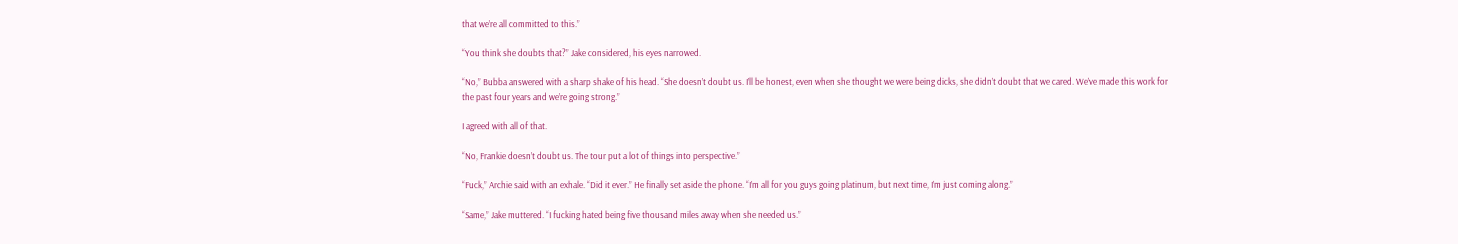that we’re all committed to this.”

“You think she doubts that?” Jake considered, his eyes narrowed.

“No,” Bubba answered with a sharp shake of his head. “She doesn’t doubt us. I’ll be honest, even when she thought we were being dicks, she didn’t doubt that we cared. We’ve made this work for the past four years and we’re going strong.”

I agreed with all of that.

“No, Frankie doesn’t doubt us. The tour put a lot of things into perspective.”

“Fuck,” Archie said with an exhale. “Did it ever.” He finally set aside the phone. “I’m all for you guys going platinum, but next time, I’m just coming along.”

“Same,” Jake muttered. “I fucking hated being five thousand miles away when she needed us.”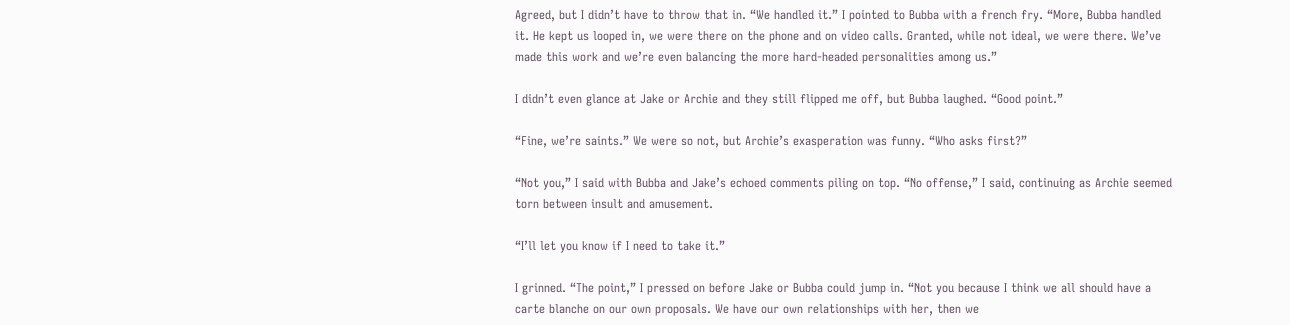Agreed, but I didn’t have to throw that in. “We handled it.” I pointed to Bubba with a french fry. “More, Bubba handled it. He kept us looped in, we were there on the phone and on video calls. Granted, while not ideal, we were there. We’ve made this work and we’re even balancing the more hard-headed personalities among us.”

I didn’t even glance at Jake or Archie and they still flipped me off, but Bubba laughed. “Good point.”

“Fine, we’re saints.” We were so not, but Archie’s exasperation was funny. “Who asks first?”

“Not you,” I said with Bubba and Jake’s echoed comments piling on top. “No offense,” I said, continuing as Archie seemed torn between insult and amusement.

“I’ll let you know if I need to take it.”

I grinned. “The point,” I pressed on before Jake or Bubba could jump in. “Not you because I think we all should have a carte blanche on our own proposals. We have our own relationships with her, then we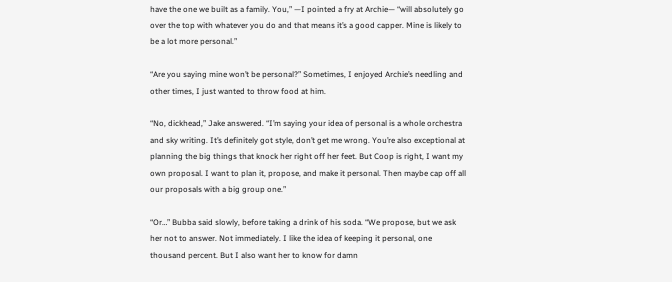have the one we built as a family. You,” —I pointed a fry at Archie— “will absolutely go over the top with whatever you do and that means it’s a good capper. Mine is likely to be a lot more personal.”

“Are you saying mine won’t be personal?” Sometimes, I enjoyed Archie’s needling and other times, I just wanted to throw food at him.

“No, dickhead,” Jake answered. “I’m saying your idea of personal is a whole orchestra and sky writing. It’s definitely got style, don’t get me wrong. You’re also exceptional at planning the big things that knock her right off her feet. But Coop is right, I want my own proposal. I want to plan it, propose, and make it personal. Then maybe cap off all our proposals with a big group one.”

“Or…” Bubba said slowly, before taking a drink of his soda. “We propose, but we ask her not to answer. Not immediately. I like the idea of keeping it personal, one thousand percent. But I also want her to know for damn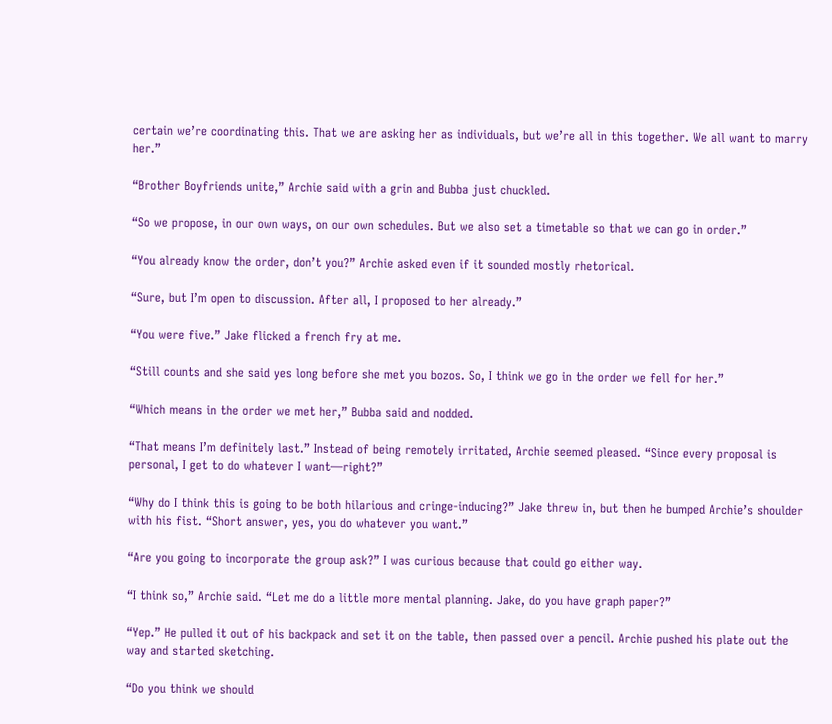certain we’re coordinating this. That we are asking her as individuals, but we’re all in this together. We all want to marry her.”

“Brother Boyfriends unite,” Archie said with a grin and Bubba just chuckled.

“So we propose, in our own ways, on our own schedules. But we also set a timetable so that we can go in order.”

“You already know the order, don’t you?” Archie asked even if it sounded mostly rhetorical.

“Sure, but I’m open to discussion. After all, I proposed to her already.”

“You were five.” Jake flicked a french fry at me.

“Still counts and she said yes long before she met you bozos. So, I think we go in the order we fell for her.”

“Which means in the order we met her,” Bubba said and nodded.

“That means I’m definitely last.” Instead of being remotely irritated, Archie seemed pleased. “Since every proposal is personal, I get to do whatever I want—right?”

“Why do I think this is going to be both hilarious and cringe-inducing?” Jake threw in, but then he bumped Archie’s shoulder with his fist. “Short answer, yes, you do whatever you want.”

“Are you going to incorporate the group ask?” I was curious because that could go either way.

“I think so,” Archie said. “Let me do a little more mental planning. Jake, do you have graph paper?”

“Yep.” He pulled it out of his backpack and set it on the table, then passed over a pencil. Archie pushed his plate out the way and started sketching.

“Do you think we should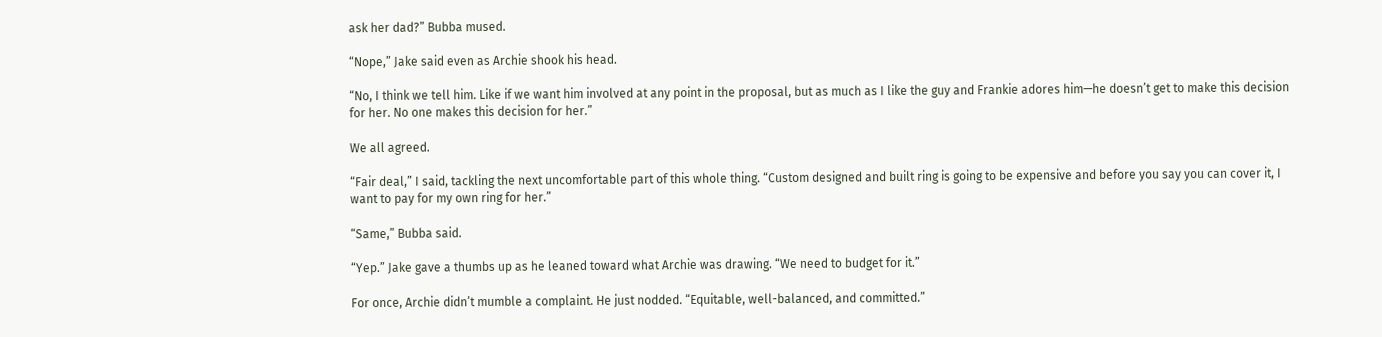ask her dad?” Bubba mused.

“Nope,” Jake said even as Archie shook his head.

“No, I think we tell him. Like if we want him involved at any point in the proposal, but as much as I like the guy and Frankie adores him—he doesn’t get to make this decision for her. No one makes this decision for her.”

We all agreed.

“Fair deal,” I said, tackling the next uncomfortable part of this whole thing. “Custom designed and built ring is going to be expensive and before you say you can cover it, I want to pay for my own ring for her.”

“Same,” Bubba said.

“Yep.” Jake gave a thumbs up as he leaned toward what Archie was drawing. “We need to budget for it.”

For once, Archie didn’t mumble a complaint. He just nodded. “Equitable, well-balanced, and committed.”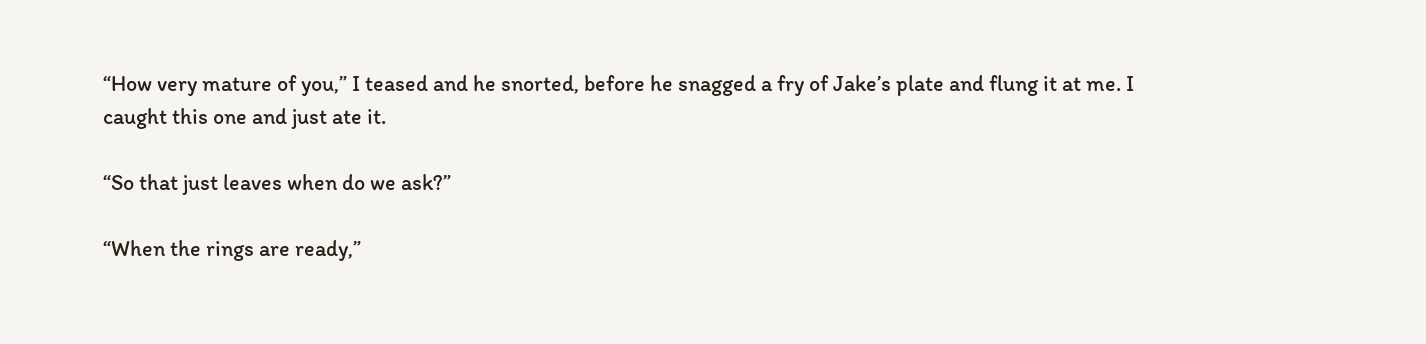“How very mature of you,” I teased and he snorted, before he snagged a fry of Jake’s plate and flung it at me. I caught this one and just ate it.

“So that just leaves when do we ask?”

“When the rings are ready,”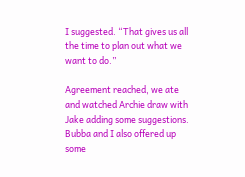I suggested. “That gives us all the time to plan out what we want to do.”

Agreement reached, we ate and watched Archie draw with Jake adding some suggestions. Bubba and I also offered up some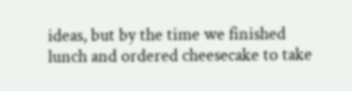ideas, but by the time we finished lunch and ordered cheesecake to take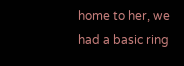home to her, we had a basic ring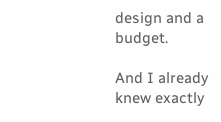design and a budget.

And I already knew exactly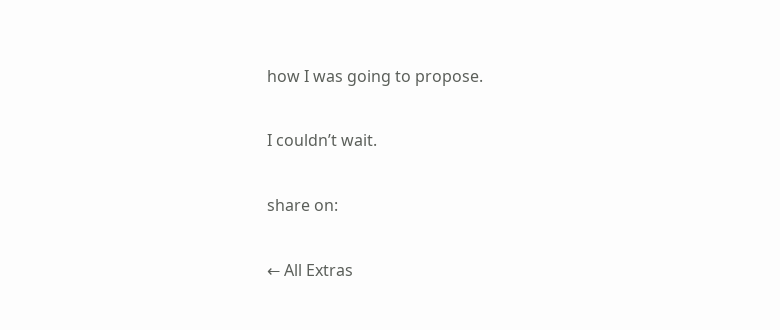how I was going to propose.

I couldn’t wait.

share on:

← All Extras